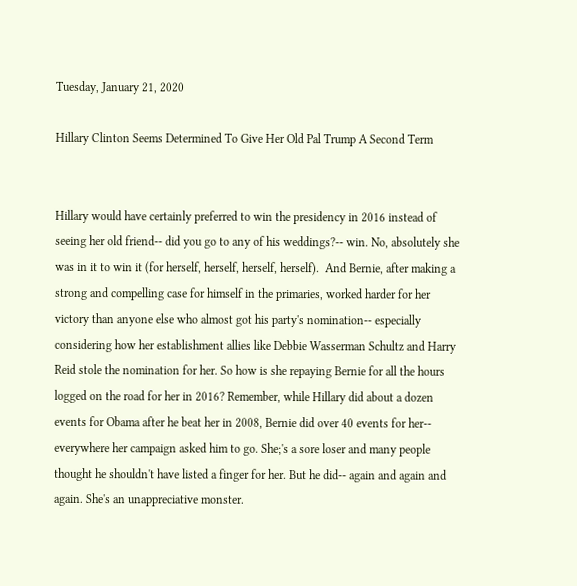Tuesday, January 21, 2020

Hillary Clinton Seems Determined To Give Her Old Pal Trump A Second Term


Hillary would have certainly preferred to win the presidency in 2016 instead of seeing her old friend-- did you go to any of his weddings?-- win. No, absolutely she was in it to win it (for herself, herself, herself, herself).  And Bernie, after making a strong and compelling case for himself in the primaries, worked harder for her victory than anyone else who almost got his party's nomination-- especially considering how her establishment allies like Debbie Wasserman Schultz and Harry Reid stole the nomination for her. So how is she repaying Bernie for all the hours logged on the road for her in 2016? Remember, while Hillary did about a dozen events for Obama after he beat her in 2008, Bernie did over 40 events for her-- everywhere her campaign asked him to go. She;'s a sore loser and many people thought he shouldn't have listed a finger for her. But he did-- again and again and again. She's an unappreciative monster.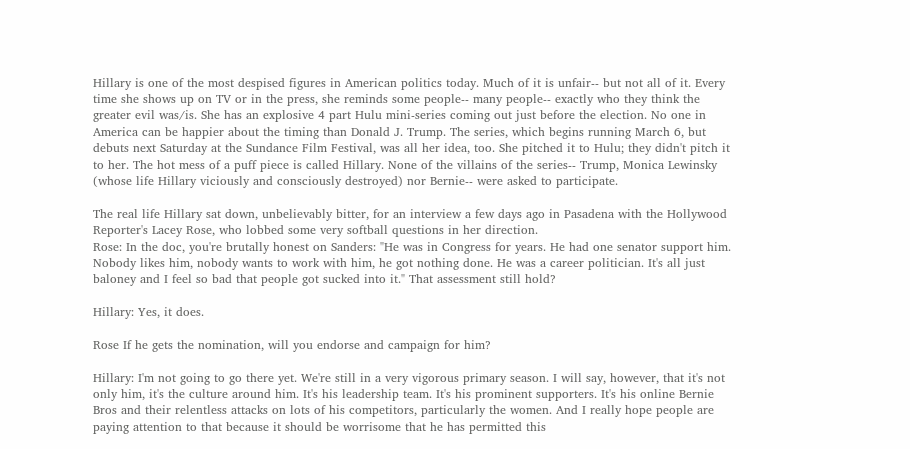Hillary is one of the most despised figures in American politics today. Much of it is unfair-- but not all of it. Every time she shows up on TV or in the press, she reminds some people-- many people-- exactly who they think the greater evil was/is. She has an explosive 4 part Hulu mini-series coming out just before the election. No one in America can be happier about the timing than Donald J. Trump. The series, which begins running March 6, but debuts next Saturday at the Sundance Film Festival, was all her idea, too. She pitched it to Hulu; they didn't pitch it to her. The hot mess of a puff piece is called Hillary. None of the villains of the series-- Trump, Monica Lewinsky (whose life Hillary viciously and consciously destroyed) nor Bernie-- were asked to participate.

The real life Hillary sat down, unbelievably bitter, for an interview a few days ago in Pasadena with the Hollywood Reporter's Lacey Rose, who lobbed some very softball questions in her direction.
Rose: In the doc, you're brutally honest on Sanders: "He was in Congress for years. He had one senator support him. Nobody likes him, nobody wants to work with him, he got nothing done. He was a career politician. It's all just baloney and I feel so bad that people got sucked into it." That assessment still hold?

Hillary: Yes, it does.

Rose If he gets the nomination, will you endorse and campaign for him?

Hillary: I'm not going to go there yet. We're still in a very vigorous primary season. I will say, however, that it's not only him, it's the culture around him. It's his leadership team. It's his prominent supporters. It's his online Bernie Bros and their relentless attacks on lots of his competitors, particularly the women. And I really hope people are paying attention to that because it should be worrisome that he has permitted this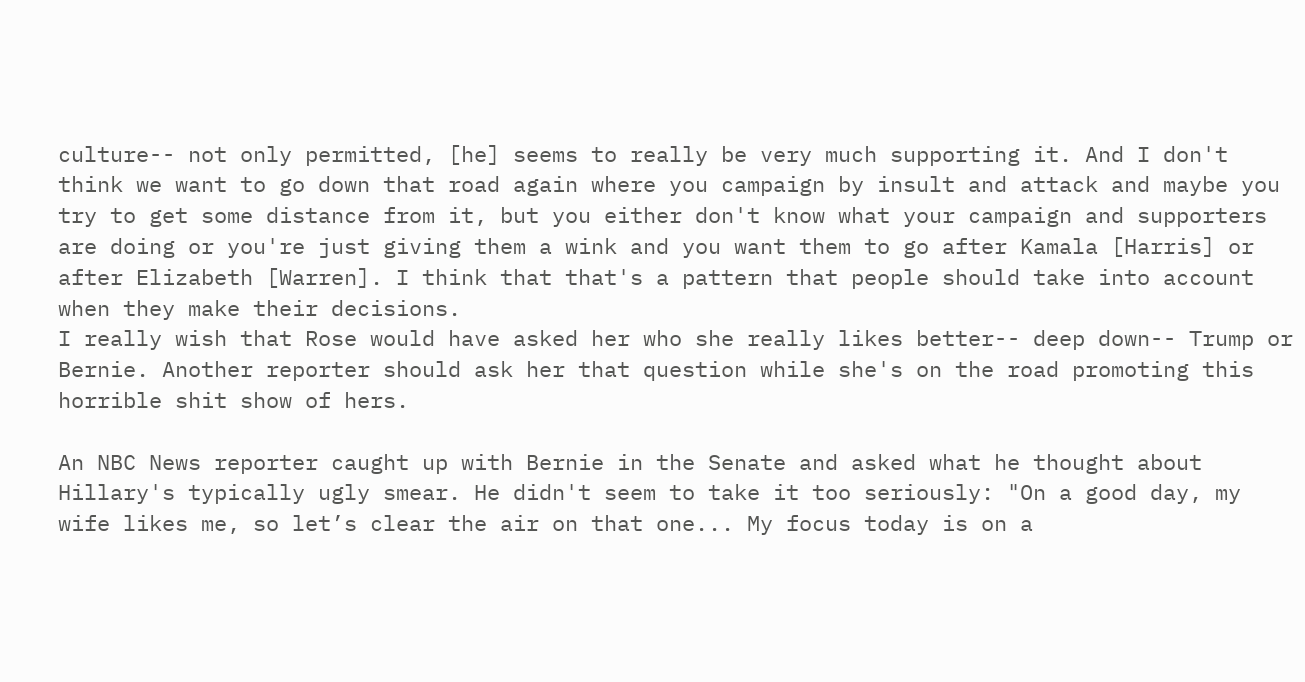culture-- not only permitted, [he] seems to really be very much supporting it. And I don't think we want to go down that road again where you campaign by insult and attack and maybe you try to get some distance from it, but you either don't know what your campaign and supporters are doing or you're just giving them a wink and you want them to go after Kamala [Harris] or after Elizabeth [Warren]. I think that that's a pattern that people should take into account when they make their decisions.
I really wish that Rose would have asked her who she really likes better-- deep down-- Trump or Bernie. Another reporter should ask her that question while she's on the road promoting this horrible shit show of hers.

An NBC News reporter caught up with Bernie in the Senate and asked what he thought about Hillary's typically ugly smear. He didn't seem to take it too seriously: "On a good day, my wife likes me, so let’s clear the air on that one... My focus today is on a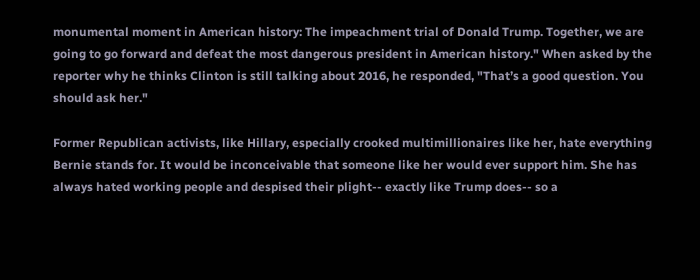monumental moment in American history: The impeachment trial of Donald Trump. Together, we are going to go forward and defeat the most dangerous president in American history." When asked by the reporter why he thinks Clinton is still talking about 2016, he responded, "That’s a good question. You should ask her."

Former Republican activists, like Hillary, especially crooked multimillionaires like her, hate everything Bernie stands for. It would be inconceivable that someone like her would ever support him. She has always hated working people and despised their plight-- exactly like Trump does-- so a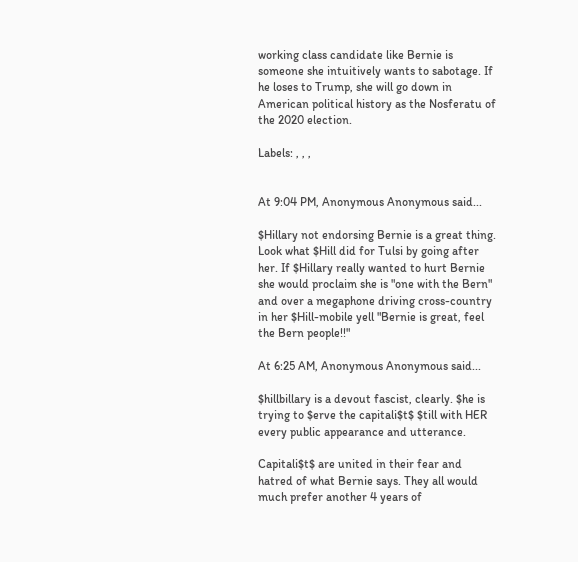working class candidate like Bernie is someone she intuitively wants to sabotage. If he loses to Trump, she will go down in American political history as the Nosferatu of the 2020 election.

Labels: , , ,


At 9:04 PM, Anonymous Anonymous said...

$Hillary not endorsing Bernie is a great thing. Look what $Hill did for Tulsi by going after her. If $Hillary really wanted to hurt Bernie she would proclaim she is "one with the Bern" and over a megaphone driving cross-country in her $Hill-mobile yell "Bernie is great, feel the Bern people!!"

At 6:25 AM, Anonymous Anonymous said...

$hillbillary is a devout fascist, clearly. $he is trying to $erve the capitali$t$ $till with HER every public appearance and utterance.

Capitali$t$ are united in their fear and hatred of what Bernie says. They all would much prefer another 4 years of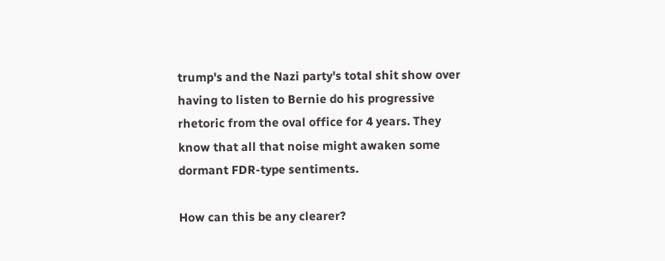trump's and the Nazi party's total shit show over having to listen to Bernie do his progressive rhetoric from the oval office for 4 years. They know that all that noise might awaken some dormant FDR-type sentiments.

How can this be any clearer?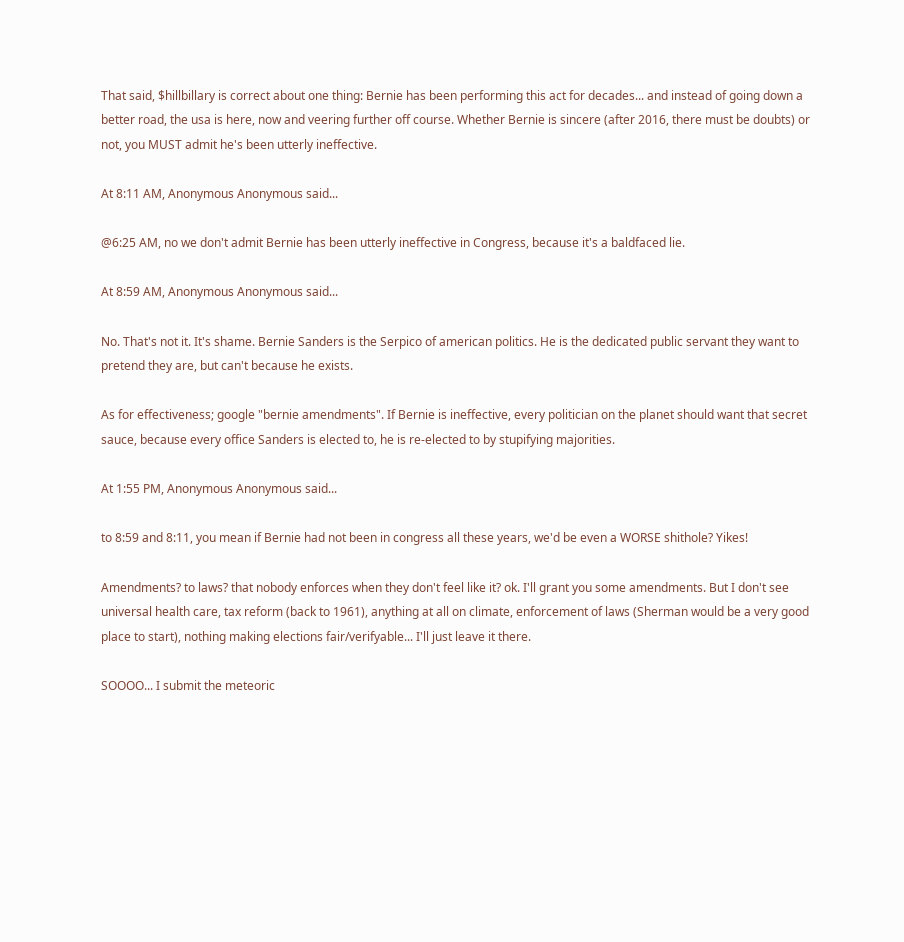That said, $hillbillary is correct about one thing: Bernie has been performing this act for decades... and instead of going down a better road, the usa is here, now and veering further off course. Whether Bernie is sincere (after 2016, there must be doubts) or not, you MUST admit he's been utterly ineffective.

At 8:11 AM, Anonymous Anonymous said...

@6:25 AM, no we don't admit Bernie has been utterly ineffective in Congress, because it's a baldfaced lie.

At 8:59 AM, Anonymous Anonymous said...

No. That's not it. It's shame. Bernie Sanders is the Serpico of american politics. He is the dedicated public servant they want to pretend they are, but can't because he exists.

As for effectiveness; google "bernie amendments". If Bernie is ineffective, every politician on the planet should want that secret sauce, because every office Sanders is elected to, he is re-elected to by stupifying majorities.

At 1:55 PM, Anonymous Anonymous said...

to 8:59 and 8:11, you mean if Bernie had not been in congress all these years, we'd be even a WORSE shithole? Yikes!

Amendments? to laws? that nobody enforces when they don't feel like it? ok. I'll grant you some amendments. But I don't see universal health care, tax reform (back to 1961), anything at all on climate, enforcement of laws (Sherman would be a very good place to start), nothing making elections fair/verifyable... I'll just leave it there.

SOOOO... I submit the meteoric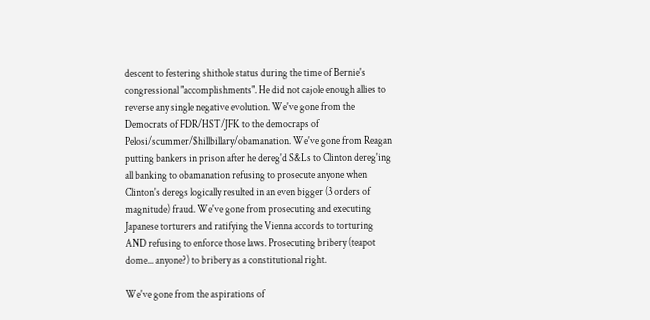descent to festering shithole status during the time of Bernie's congressional "accomplishments". He did not cajole enough allies to reverse any single negative evolution. We've gone from the Democrats of FDR/HST/JFK to the democraps of Pelosi/scummer/$hillbillary/obamanation. We've gone from Reagan putting bankers in prison after he dereg'd S&Ls to Clinton dereg'ing all banking to obamanation refusing to prosecute anyone when Clinton's deregs logically resulted in an even bigger (3 orders of magnitude) fraud. We've gone from prosecuting and executing Japanese torturers and ratifying the Vienna accords to torturing AND refusing to enforce those laws. Prosecuting bribery (teapot dome... anyone?) to bribery as a constitutional right.

We've gone from the aspirations of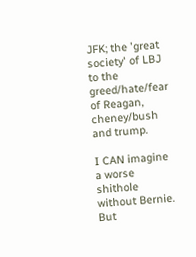JFK; the 'great society' of LBJ to the greed/hate/fear of Reagan, cheney/bush and trump.

I CAN imagine a worse shithole without Bernie. But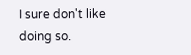I sure don't like doing so.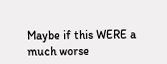Maybe if this WERE a much worse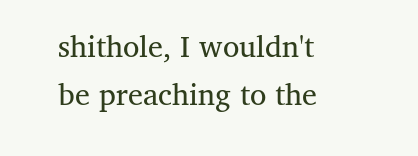shithole, I wouldn't be preaching to the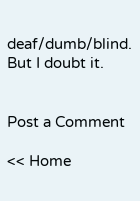deaf/dumb/blind. But I doubt it.


Post a Comment

<< Home